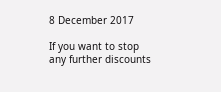8 December 2017

If you want to stop any further discounts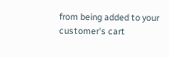from being added to your customer's cart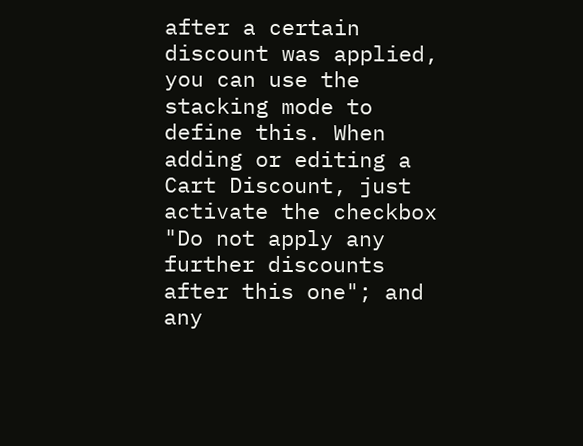after a certain discount was applied, you can use the stacking mode to define this. When adding or editing a Cart Discount, just activate the checkbox "Do not apply any further discounts after this one"; and any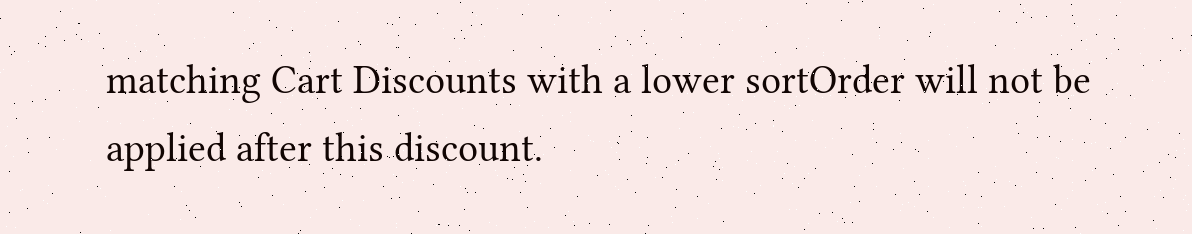matching Cart Discounts with a lower sortOrder will not be applied after this discount.